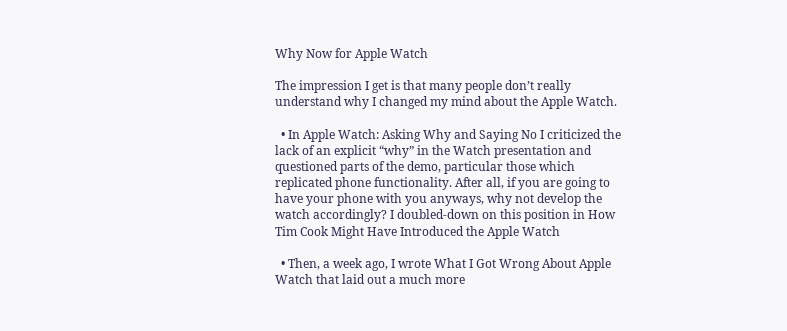Why Now for Apple Watch

The impression I get is that many people don’t really understand why I changed my mind about the Apple Watch.

  • In Apple Watch: Asking Why and Saying No I criticized the lack of an explicit “why” in the Watch presentation and questioned parts of the demo, particular those which replicated phone functionality. After all, if you are going to have your phone with you anyways, why not develop the watch accordingly? I doubled-down on this position in How Tim Cook Might Have Introduced the Apple Watch

  • Then, a week ago, I wrote What I Got Wrong About Apple Watch that laid out a much more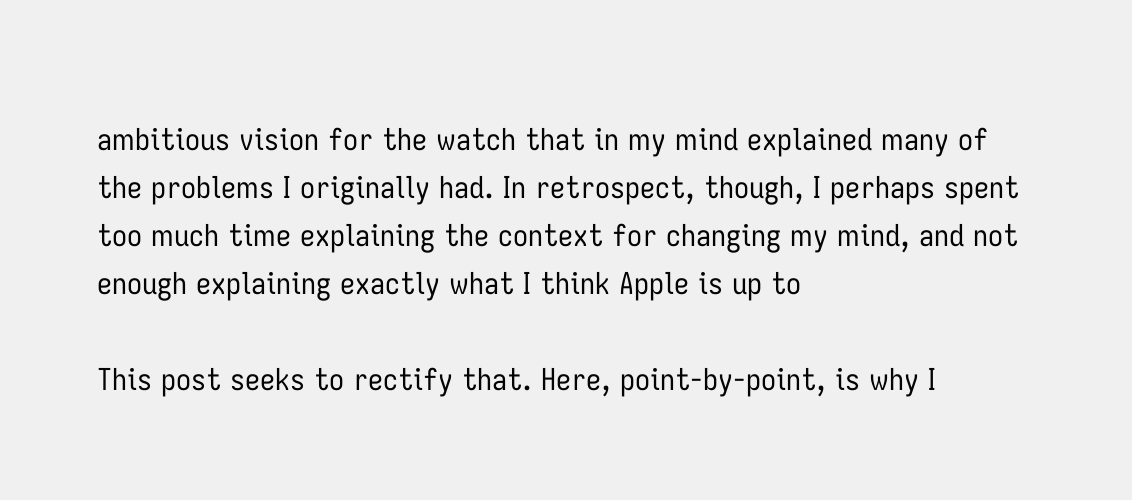ambitious vision for the watch that in my mind explained many of the problems I originally had. In retrospect, though, I perhaps spent too much time explaining the context for changing my mind, and not enough explaining exactly what I think Apple is up to

This post seeks to rectify that. Here, point-by-point, is why I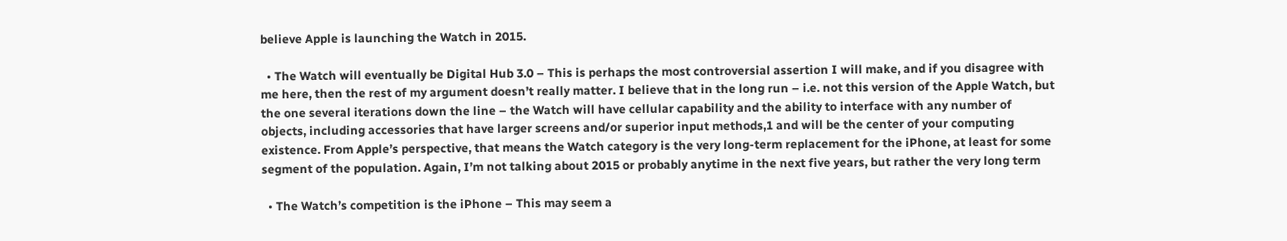believe Apple is launching the Watch in 2015.

  • The Watch will eventually be Digital Hub 3.0 – This is perhaps the most controversial assertion I will make, and if you disagree with me here, then the rest of my argument doesn’t really matter. I believe that in the long run – i.e. not this version of the Apple Watch, but the one several iterations down the line – the Watch will have cellular capability and the ability to interface with any number of objects, including accessories that have larger screens and/or superior input methods,1 and will be the center of your computing existence. From Apple’s perspective, that means the Watch category is the very long-term replacement for the iPhone, at least for some segment of the population. Again, I’m not talking about 2015 or probably anytime in the next five years, but rather the very long term

  • The Watch’s competition is the iPhone – This may seem a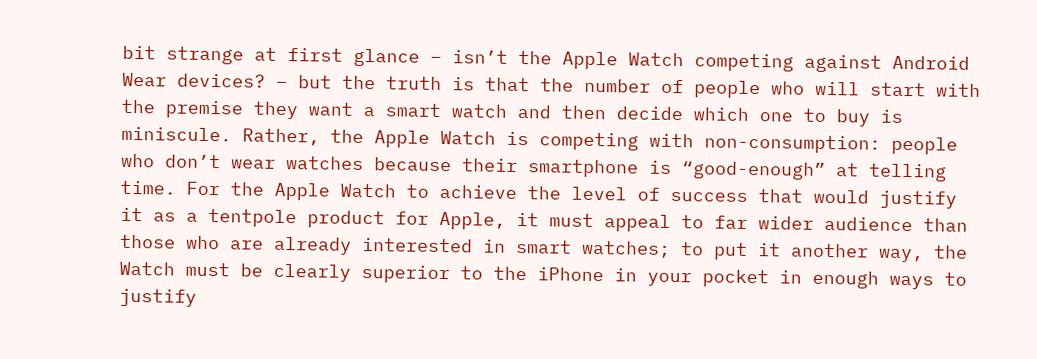bit strange at first glance – isn’t the Apple Watch competing against Android Wear devices? – but the truth is that the number of people who will start with the premise they want a smart watch and then decide which one to buy is miniscule. Rather, the Apple Watch is competing with non-consumption: people who don’t wear watches because their smartphone is “good-enough” at telling time. For the Apple Watch to achieve the level of success that would justify it as a tentpole product for Apple, it must appeal to far wider audience than those who are already interested in smart watches; to put it another way, the Watch must be clearly superior to the iPhone in your pocket in enough ways to justify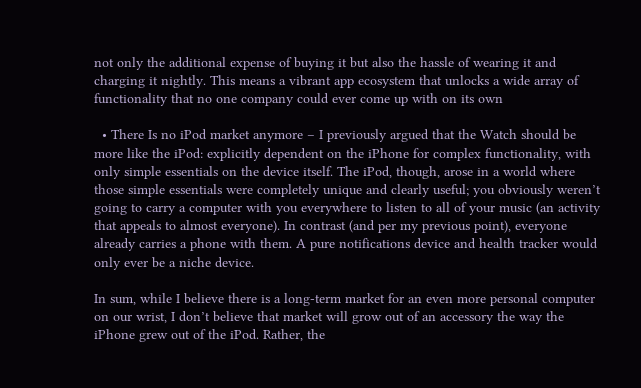not only the additional expense of buying it but also the hassle of wearing it and charging it nightly. This means a vibrant app ecosystem that unlocks a wide array of functionality that no one company could ever come up with on its own

  • There Is no iPod market anymore – I previously argued that the Watch should be more like the iPod: explicitly dependent on the iPhone for complex functionality, with only simple essentials on the device itself. The iPod, though, arose in a world where those simple essentials were completely unique and clearly useful; you obviously weren’t going to carry a computer with you everywhere to listen to all of your music (an activity that appeals to almost everyone). In contrast (and per my previous point), everyone already carries a phone with them. A pure notifications device and health tracker would only ever be a niche device.

In sum, while I believe there is a long-term market for an even more personal computer on our wrist, I don’t believe that market will grow out of an accessory the way the iPhone grew out of the iPod. Rather, the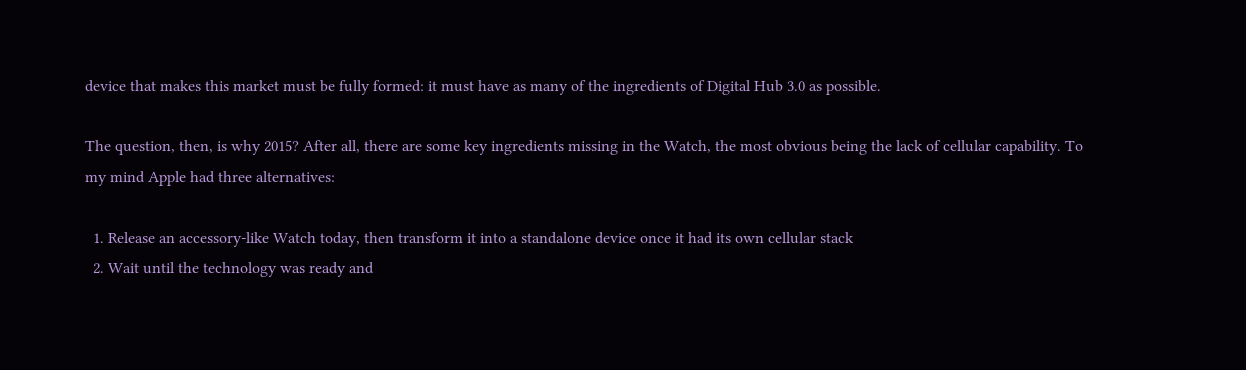device that makes this market must be fully formed: it must have as many of the ingredients of Digital Hub 3.0 as possible.

The question, then, is why 2015? After all, there are some key ingredients missing in the Watch, the most obvious being the lack of cellular capability. To my mind Apple had three alternatives:

  1. Release an accessory-like Watch today, then transform it into a standalone device once it had its own cellular stack
  2. Wait until the technology was ready and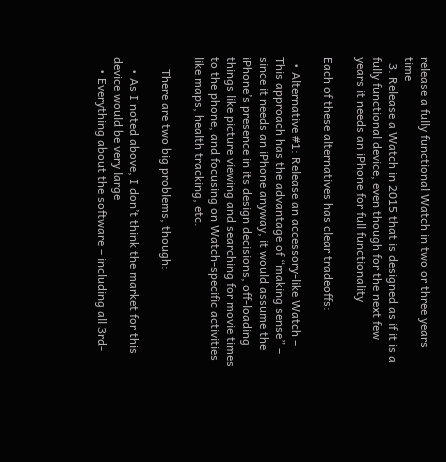release a fully functional Watch in two or three years time
  3. Release a Watch in 2015 that is designed as if it is a fully functional device, even though for the next few years it needs an iPhone for full functionality

Each of these alternatives has clear tradeoffs:

  • Alternative #1: Release an accessory-like Watch – This approach has the advantage of “making sense” – since it needs an iPhone anyway, it would assume the iPhone’s presence in its design decisions, off-loading things like picture viewing and searching for movie times to the phone, and focusing on Watch-specific activities like maps, health tracking, etc.

    There are two big problems, though:

    • As I noted above, I don’t think the market for this device would be very large
    • Everything about the software – including all 3rd-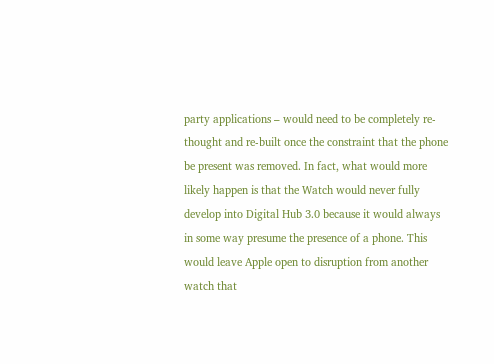party applications – would need to be completely re-thought and re-built once the constraint that the phone be present was removed. In fact, what would more likely happen is that the Watch would never fully develop into Digital Hub 3.0 because it would always in some way presume the presence of a phone. This would leave Apple open to disruption from another watch that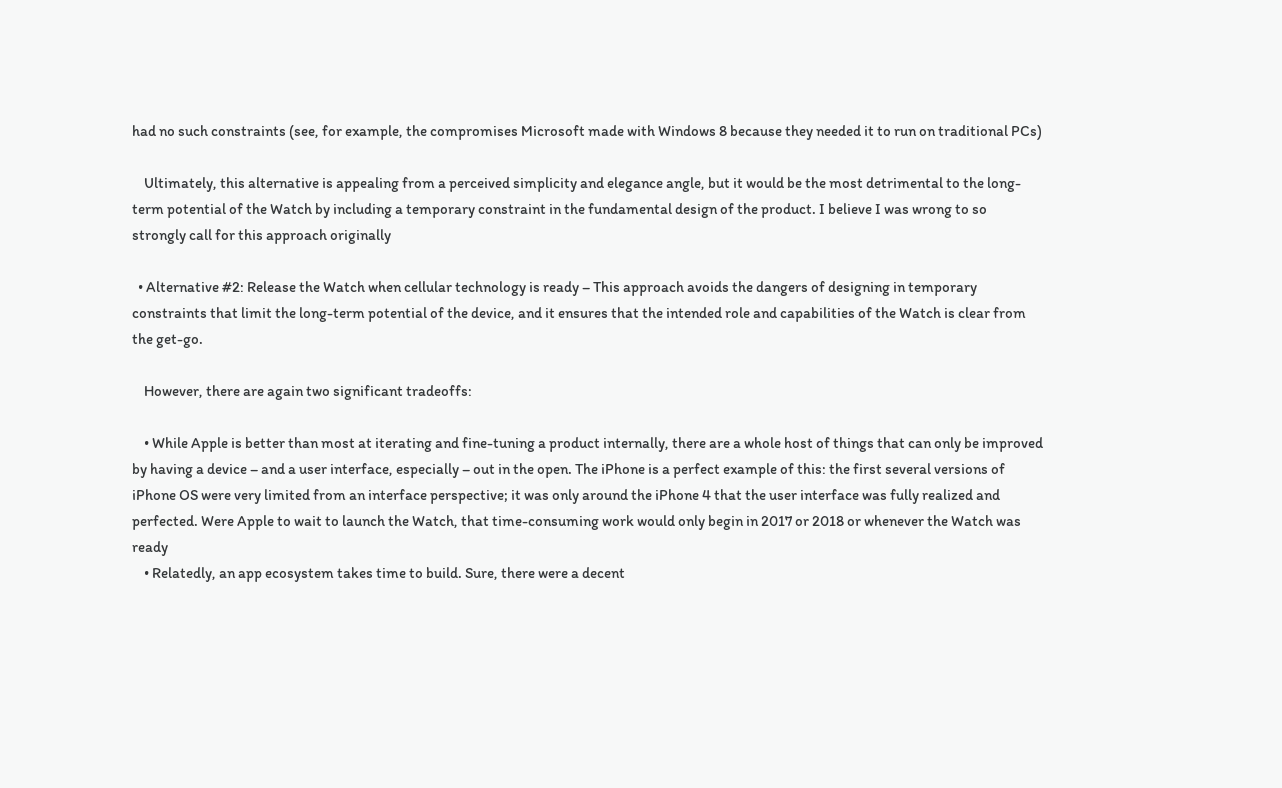had no such constraints (see, for example, the compromises Microsoft made with Windows 8 because they needed it to run on traditional PCs)

    Ultimately, this alternative is appealing from a perceived simplicity and elegance angle, but it would be the most detrimental to the long-term potential of the Watch by including a temporary constraint in the fundamental design of the product. I believe I was wrong to so strongly call for this approach originally

  • Alternative #2: Release the Watch when cellular technology is ready – This approach avoids the dangers of designing in temporary constraints that limit the long-term potential of the device, and it ensures that the intended role and capabilities of the Watch is clear from the get-go.

    However, there are again two significant tradeoffs:

    • While Apple is better than most at iterating and fine-tuning a product internally, there are a whole host of things that can only be improved by having a device – and a user interface, especially – out in the open. The iPhone is a perfect example of this: the first several versions of iPhone OS were very limited from an interface perspective; it was only around the iPhone 4 that the user interface was fully realized and perfected. Were Apple to wait to launch the Watch, that time-consuming work would only begin in 2017 or 2018 or whenever the Watch was ready
    • Relatedly, an app ecosystem takes time to build. Sure, there were a decent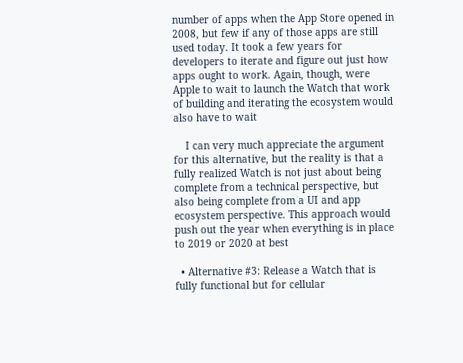number of apps when the App Store opened in 2008, but few if any of those apps are still used today. It took a few years for developers to iterate and figure out just how apps ought to work. Again, though, were Apple to wait to launch the Watch that work of building and iterating the ecosystem would also have to wait

    I can very much appreciate the argument for this alternative, but the reality is that a fully realized Watch is not just about being complete from a technical perspective, but also being complete from a UI and app ecosystem perspective. This approach would push out the year when everything is in place to 2019 or 2020 at best

  • Alternative #3: Release a Watch that is fully functional but for cellular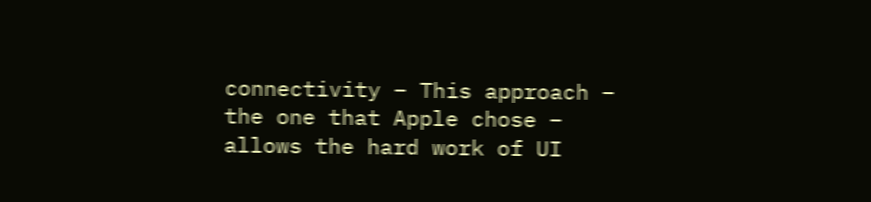connectivity – This approach – the one that Apple chose – allows the hard work of UI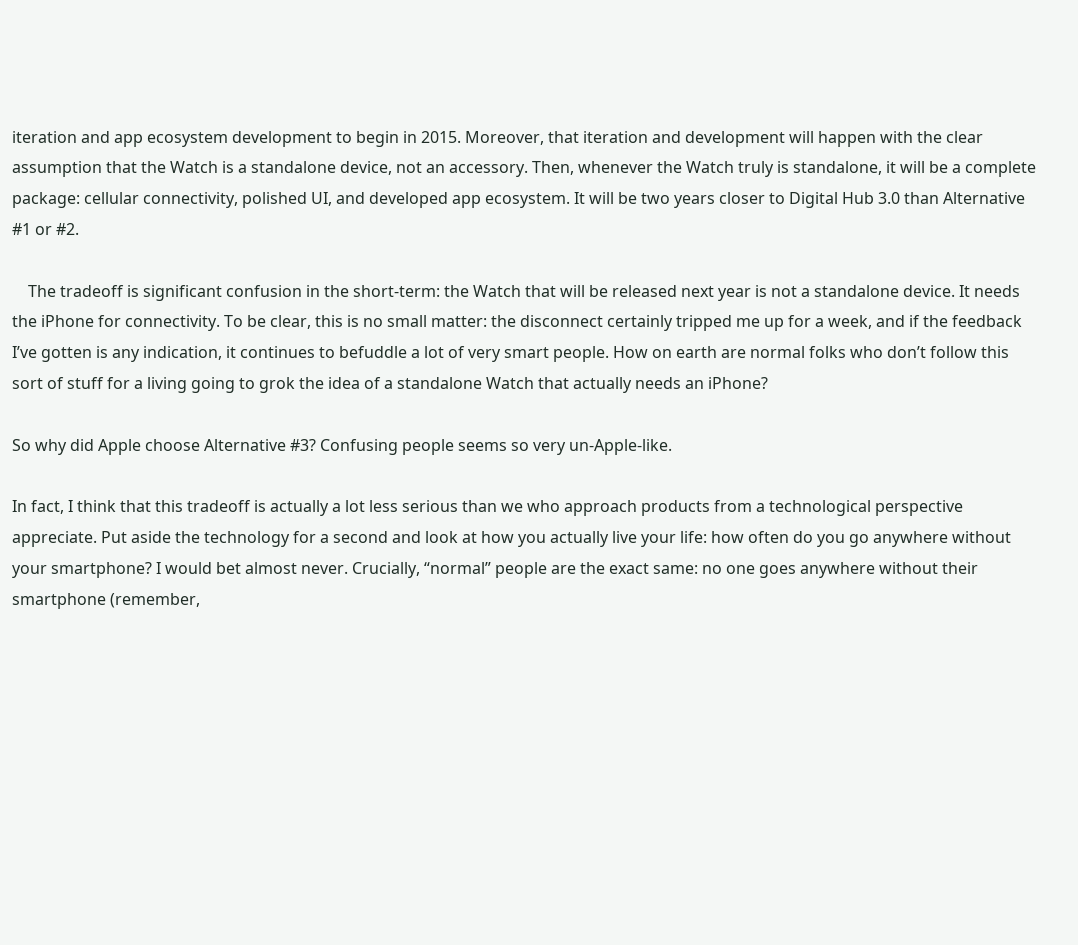iteration and app ecosystem development to begin in 2015. Moreover, that iteration and development will happen with the clear assumption that the Watch is a standalone device, not an accessory. Then, whenever the Watch truly is standalone, it will be a complete package: cellular connectivity, polished UI, and developed app ecosystem. It will be two years closer to Digital Hub 3.0 than Alternative #1 or #2.

    The tradeoff is significant confusion in the short-term: the Watch that will be released next year is not a standalone device. It needs the iPhone for connectivity. To be clear, this is no small matter: the disconnect certainly tripped me up for a week, and if the feedback I’ve gotten is any indication, it continues to befuddle a lot of very smart people. How on earth are normal folks who don’t follow this sort of stuff for a living going to grok the idea of a standalone Watch that actually needs an iPhone?

So why did Apple choose Alternative #3? Confusing people seems so very un-Apple-like.

In fact, I think that this tradeoff is actually a lot less serious than we who approach products from a technological perspective appreciate. Put aside the technology for a second and look at how you actually live your life: how often do you go anywhere without your smartphone? I would bet almost never. Crucially, “normal” people are the exact same: no one goes anywhere without their smartphone (remember,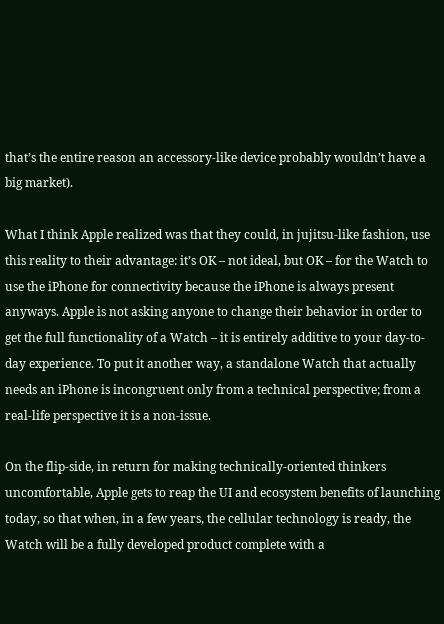that’s the entire reason an accessory-like device probably wouldn’t have a big market).

What I think Apple realized was that they could, in jujitsu-like fashion, use this reality to their advantage: it’s OK – not ideal, but OK – for the Watch to use the iPhone for connectivity because the iPhone is always present anyways. Apple is not asking anyone to change their behavior in order to get the full functionality of a Watch – it is entirely additive to your day-to-day experience. To put it another way, a standalone Watch that actually needs an iPhone is incongruent only from a technical perspective; from a real-life perspective it is a non-issue.

On the flip-side, in return for making technically-oriented thinkers uncomfortable, Apple gets to reap the UI and ecosystem benefits of launching today, so that when, in a few years, the cellular technology is ready, the Watch will be a fully developed product complete with a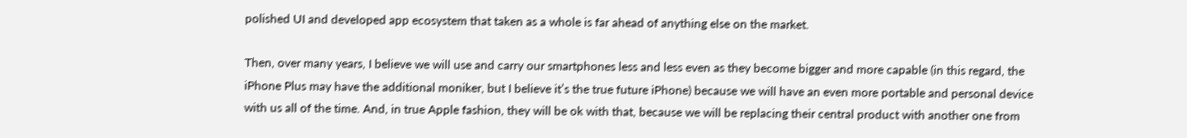polished UI and developed app ecosystem that taken as a whole is far ahead of anything else on the market.

Then, over many years, I believe we will use and carry our smartphones less and less even as they become bigger and more capable (in this regard, the iPhone Plus may have the additional moniker, but I believe it’s the true future iPhone) because we will have an even more portable and personal device with us all of the time. And, in true Apple fashion, they will be ok with that, because we will be replacing their central product with another one from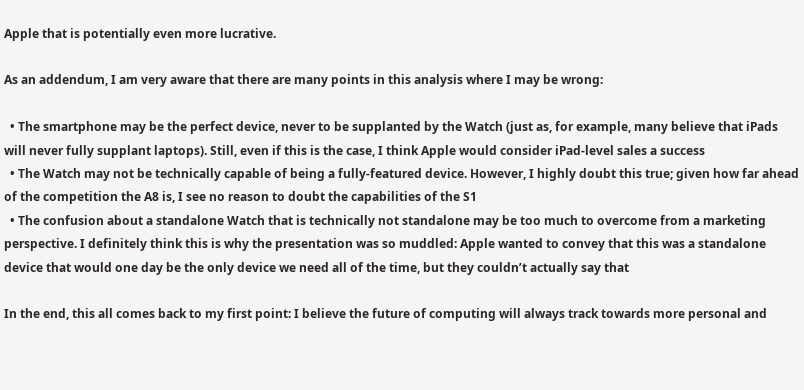Apple that is potentially even more lucrative.

As an addendum, I am very aware that there are many points in this analysis where I may be wrong:

  • The smartphone may be the perfect device, never to be supplanted by the Watch (just as, for example, many believe that iPads will never fully supplant laptops). Still, even if this is the case, I think Apple would consider iPad-level sales a success
  • The Watch may not be technically capable of being a fully-featured device. However, I highly doubt this true; given how far ahead of the competition the A8 is, I see no reason to doubt the capabilities of the S1
  • The confusion about a standalone Watch that is technically not standalone may be too much to overcome from a marketing perspective. I definitely think this is why the presentation was so muddled: Apple wanted to convey that this was a standalone device that would one day be the only device we need all of the time, but they couldn’t actually say that

In the end, this all comes back to my first point: I believe the future of computing will always track towards more personal and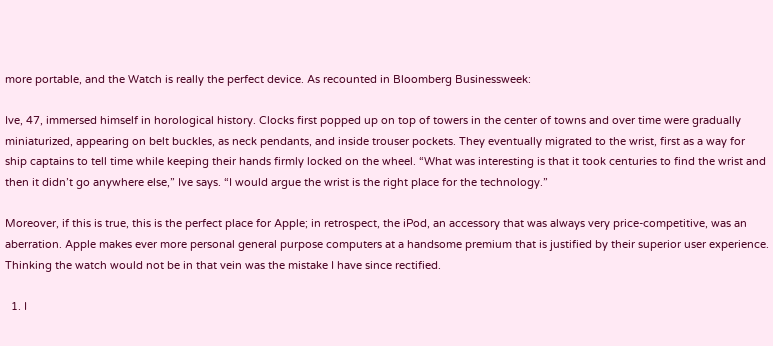more portable, and the Watch is really the perfect device. As recounted in Bloomberg Businessweek:

Ive, 47, immersed himself in horological history. Clocks first popped up on top of towers in the center of towns and over time were gradually miniaturized, appearing on belt buckles, as neck pendants, and inside trouser pockets. They eventually migrated to the wrist, first as a way for ship captains to tell time while keeping their hands firmly locked on the wheel. “What was interesting is that it took centuries to find the wrist and then it didn’t go anywhere else,” Ive says. “I would argue the wrist is the right place for the technology.”

Moreover, if this is true, this is the perfect place for Apple; in retrospect, the iPod, an accessory that was always very price-competitive, was an aberration. Apple makes ever more personal general purpose computers at a handsome premium that is justified by their superior user experience. Thinking the watch would not be in that vein was the mistake I have since rectified.

  1. I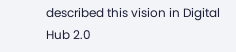described this vision in Digital Hub 2.0